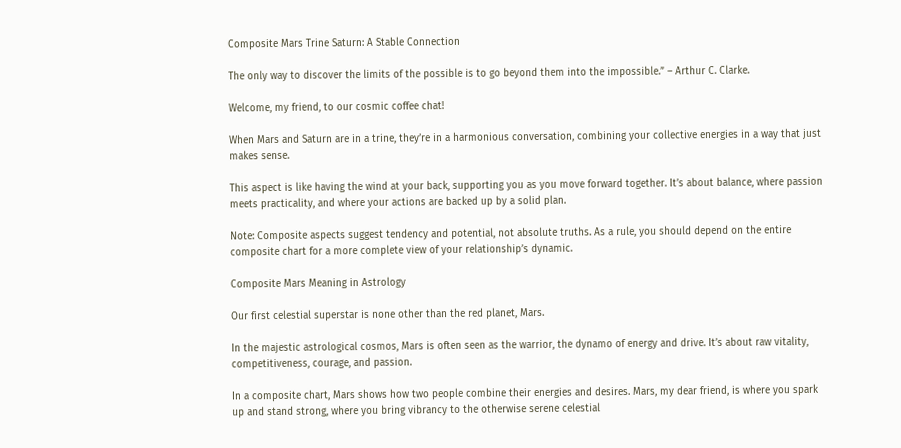Composite Mars Trine Saturn: A Stable Connection

The only way to discover the limits of the possible is to go beyond them into the impossible.” – Arthur C. Clarke.

Welcome, my friend, to our cosmic coffee chat!

When Mars and Saturn are in a trine, they’re in a harmonious conversation, combining your collective energies in a way that just makes sense.

This aspect is like having the wind at your back, supporting you as you move forward together. It’s about balance, where passion meets practicality, and where your actions are backed up by a solid plan.

Note: Composite aspects suggest tendency and potential, not absolute truths. As a rule, you should depend on the entire composite chart for a more complete view of your relationship’s dynamic.

Composite Mars Meaning in Astrology

Our first celestial superstar is none other than the red planet, Mars.

In the majestic astrological cosmos, Mars is often seen as the warrior, the dynamo of energy and drive. It’s about raw vitality, competitiveness, courage, and passion.

In a composite chart, Mars shows how two people combine their energies and desires. Mars, my dear friend, is where you spark up and stand strong, where you bring vibrancy to the otherwise serene celestial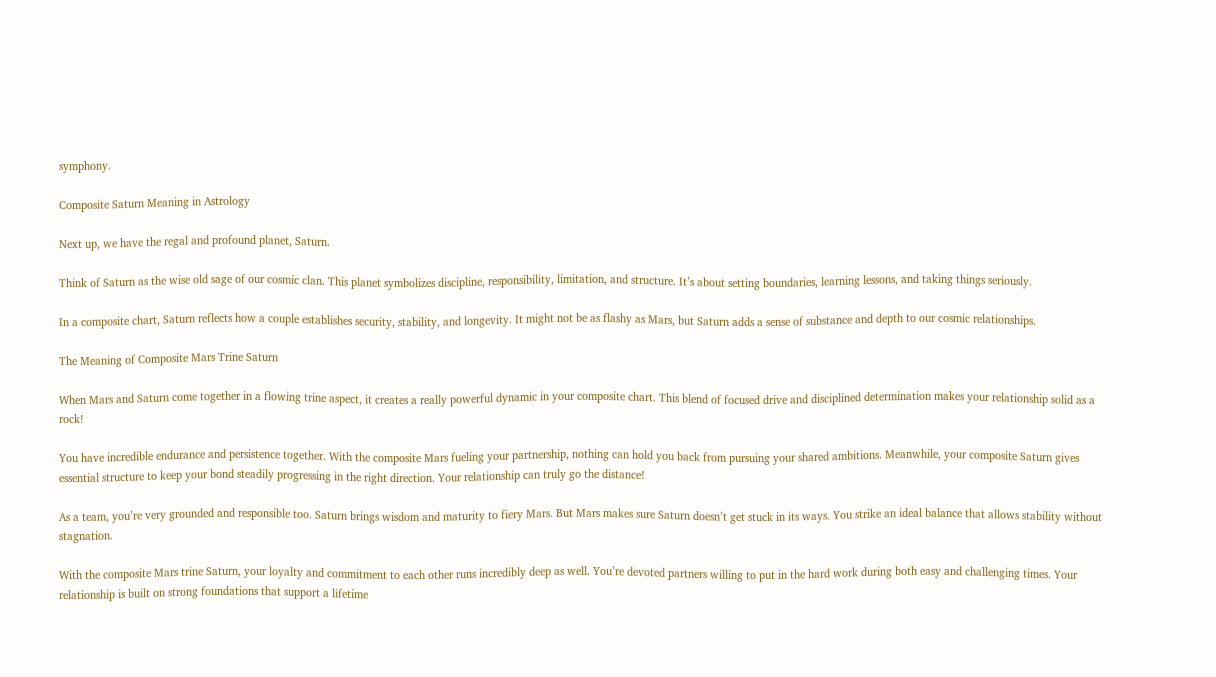symphony.

Composite Saturn Meaning in Astrology

Next up, we have the regal and profound planet, Saturn.

Think of Saturn as the wise old sage of our cosmic clan. This planet symbolizes discipline, responsibility, limitation, and structure. It’s about setting boundaries, learning lessons, and taking things seriously.

In a composite chart, Saturn reflects how a couple establishes security, stability, and longevity. It might not be as flashy as Mars, but Saturn adds a sense of substance and depth to our cosmic relationships.

The Meaning of Composite Mars Trine Saturn

When Mars and Saturn come together in a flowing trine aspect, it creates a really powerful dynamic in your composite chart. This blend of focused drive and disciplined determination makes your relationship solid as a rock!

You have incredible endurance and persistence together. With the composite Mars fueling your partnership, nothing can hold you back from pursuing your shared ambitions. Meanwhile, your composite Saturn gives essential structure to keep your bond steadily progressing in the right direction. Your relationship can truly go the distance!

As a team, you’re very grounded and responsible too. Saturn brings wisdom and maturity to fiery Mars. But Mars makes sure Saturn doesn’t get stuck in its ways. You strike an ideal balance that allows stability without stagnation.

With the composite Mars trine Saturn, your loyalty and commitment to each other runs incredibly deep as well. You’re devoted partners willing to put in the hard work during both easy and challenging times. Your relationship is built on strong foundations that support a lifetime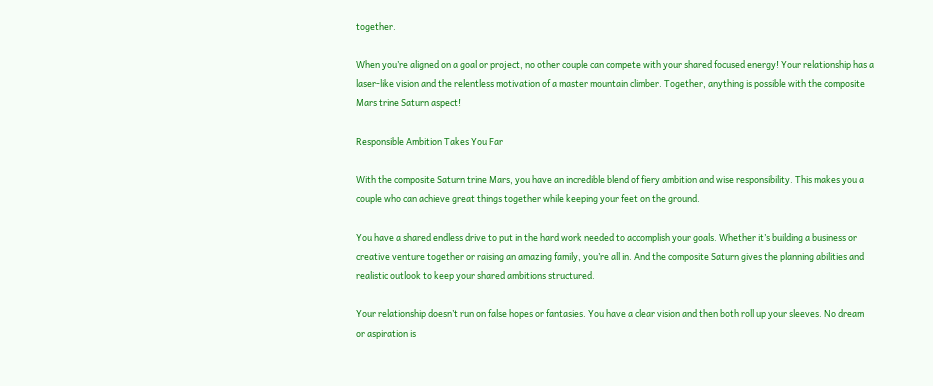together.

When you’re aligned on a goal or project, no other couple can compete with your shared focused energy! Your relationship has a laser-like vision and the relentless motivation of a master mountain climber. Together, anything is possible with the composite Mars trine Saturn aspect!

Responsible Ambition Takes You Far

With the composite Saturn trine Mars, you have an incredible blend of fiery ambition and wise responsibility. This makes you a couple who can achieve great things together while keeping your feet on the ground.

You have a shared endless drive to put in the hard work needed to accomplish your goals. Whether it’s building a business or creative venture together or raising an amazing family, you’re all in. And the composite Saturn gives the planning abilities and realistic outlook to keep your shared ambitions structured.

Your relationship doesn’t run on false hopes or fantasies. You have a clear vision and then both roll up your sleeves. No dream or aspiration is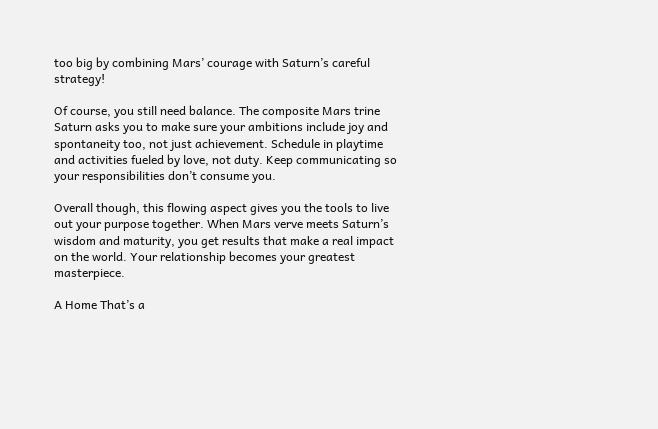too big by combining Mars’ courage with Saturn’s careful strategy!

Of course, you still need balance. The composite Mars trine Saturn asks you to make sure your ambitions include joy and spontaneity too, not just achievement. Schedule in playtime and activities fueled by love, not duty. Keep communicating so your responsibilities don’t consume you.

Overall though, this flowing aspect gives you the tools to live out your purpose together. When Mars verve meets Saturn’s wisdom and maturity, you get results that make a real impact on the world. Your relationship becomes your greatest masterpiece.

A Home That’s a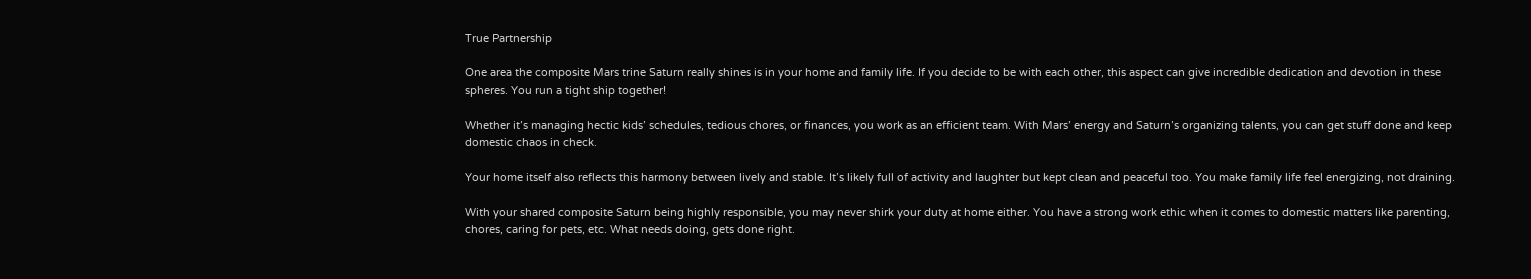True Partnership

One area the composite Mars trine Saturn really shines is in your home and family life. If you decide to be with each other, this aspect can give incredible dedication and devotion in these spheres. You run a tight ship together!

Whether it’s managing hectic kids’ schedules, tedious chores, or finances, you work as an efficient team. With Mars’ energy and Saturn’s organizing talents, you can get stuff done and keep domestic chaos in check.

Your home itself also reflects this harmony between lively and stable. It’s likely full of activity and laughter but kept clean and peaceful too. You make family life feel energizing, not draining.

With your shared composite Saturn being highly responsible, you may never shirk your duty at home either. You have a strong work ethic when it comes to domestic matters like parenting, chores, caring for pets, etc. What needs doing, gets done right.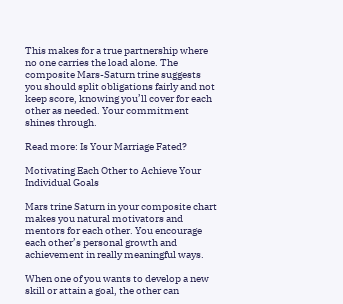This makes for a true partnership where no one carries the load alone. The composite Mars-Saturn trine suggests you should split obligations fairly and not keep score, knowing you’ll cover for each other as needed. Your commitment shines through.

Read more: Is Your Marriage Fated?

Motivating Each Other to Achieve Your Individual Goals

Mars trine Saturn in your composite chart makes you natural motivators and mentors for each other. You encourage each other’s personal growth and achievement in really meaningful ways.

When one of you wants to develop a new skill or attain a goal, the other can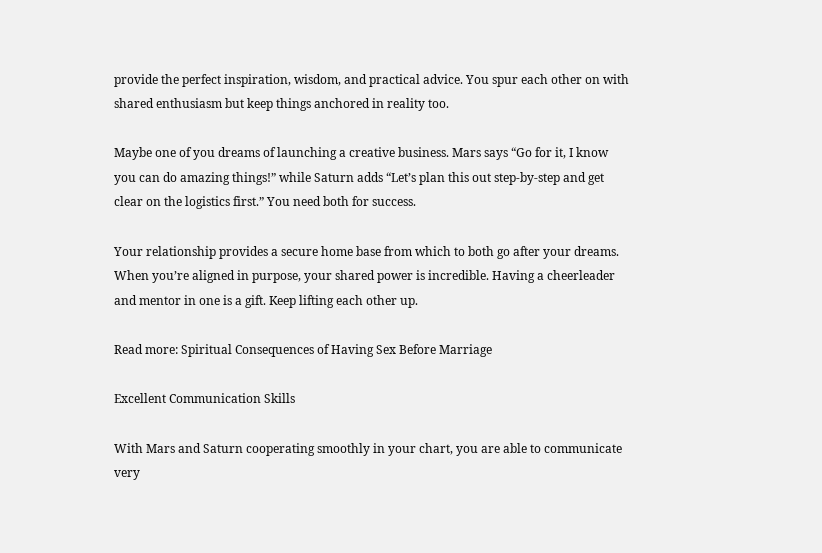provide the perfect inspiration, wisdom, and practical advice. You spur each other on with shared enthusiasm but keep things anchored in reality too.

Maybe one of you dreams of launching a creative business. Mars says “Go for it, I know you can do amazing things!” while Saturn adds “Let’s plan this out step-by-step and get clear on the logistics first.” You need both for success.

Your relationship provides a secure home base from which to both go after your dreams. When you’re aligned in purpose, your shared power is incredible. Having a cheerleader and mentor in one is a gift. Keep lifting each other up.

Read more: Spiritual Consequences of Having Sex Before Marriage

Excellent Communication Skills

With Mars and Saturn cooperating smoothly in your chart, you are able to communicate very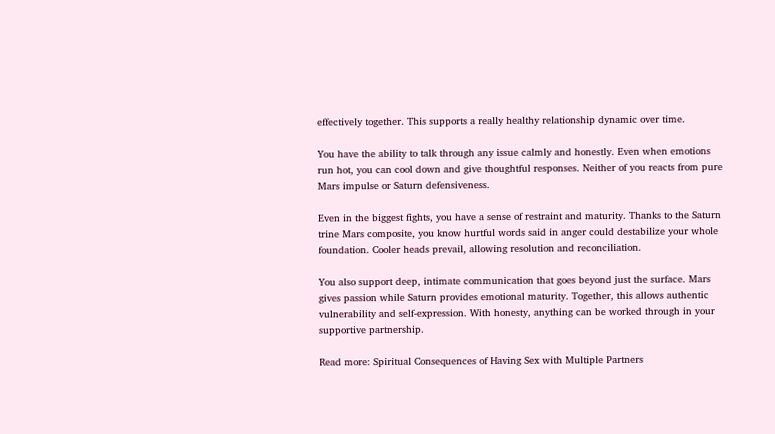effectively together. This supports a really healthy relationship dynamic over time.

You have the ability to talk through any issue calmly and honestly. Even when emotions run hot, you can cool down and give thoughtful responses. Neither of you reacts from pure Mars impulse or Saturn defensiveness.

Even in the biggest fights, you have a sense of restraint and maturity. Thanks to the Saturn trine Mars composite, you know hurtful words said in anger could destabilize your whole foundation. Cooler heads prevail, allowing resolution and reconciliation.

You also support deep, intimate communication that goes beyond just the surface. Mars gives passion while Saturn provides emotional maturity. Together, this allows authentic vulnerability and self-expression. With honesty, anything can be worked through in your supportive partnership.

Read more: Spiritual Consequences of Having Sex with Multiple Partners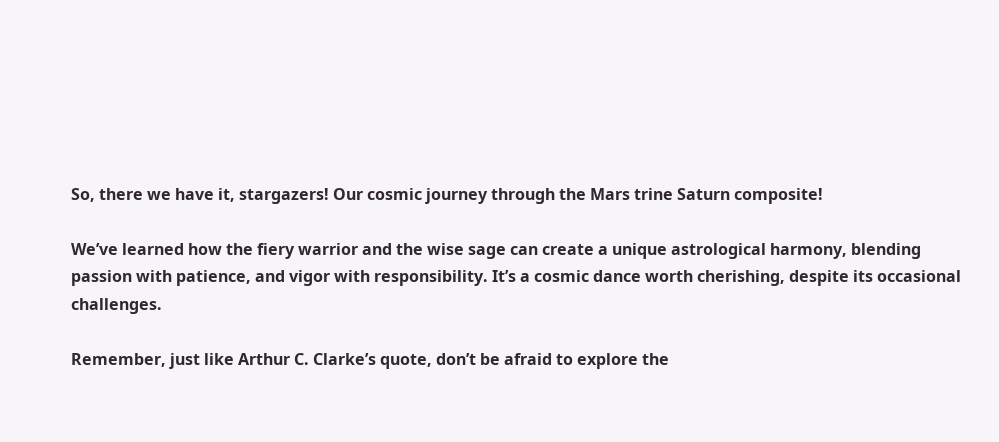So, there we have it, stargazers! Our cosmic journey through the Mars trine Saturn composite!

We’ve learned how the fiery warrior and the wise sage can create a unique astrological harmony, blending passion with patience, and vigor with responsibility. It’s a cosmic dance worth cherishing, despite its occasional challenges.

Remember, just like Arthur C. Clarke’s quote, don’t be afraid to explore the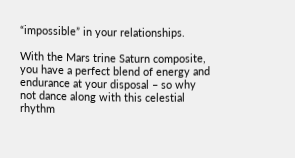“impossible” in your relationships.

With the Mars trine Saturn composite, you have a perfect blend of energy and endurance at your disposal – so why not dance along with this celestial rhythm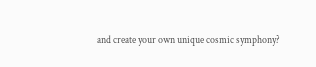and create your own unique cosmic symphony?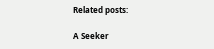Related posts:

A Seeker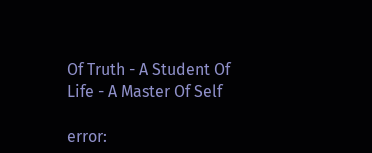Of Truth - A Student Of Life - A Master Of Self

error: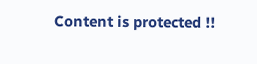Content is protected !!